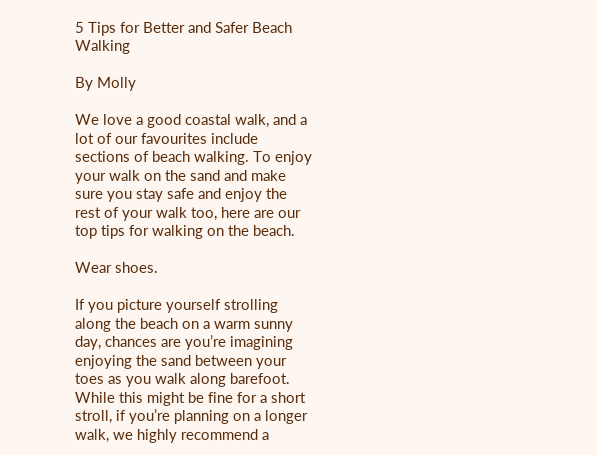5 Tips for Better and Safer Beach Walking

By Molly

We love a good coastal walk, and a lot of our favourites include sections of beach walking. To enjoy your walk on the sand and make sure you stay safe and enjoy the rest of your walk too, here are our top tips for walking on the beach.

Wear shoes.

If you picture yourself strolling along the beach on a warm sunny day, chances are you’re imagining enjoying the sand between your toes as you walk along barefoot. While this might be fine for a short stroll, if you’re planning on a longer walk, we highly recommend a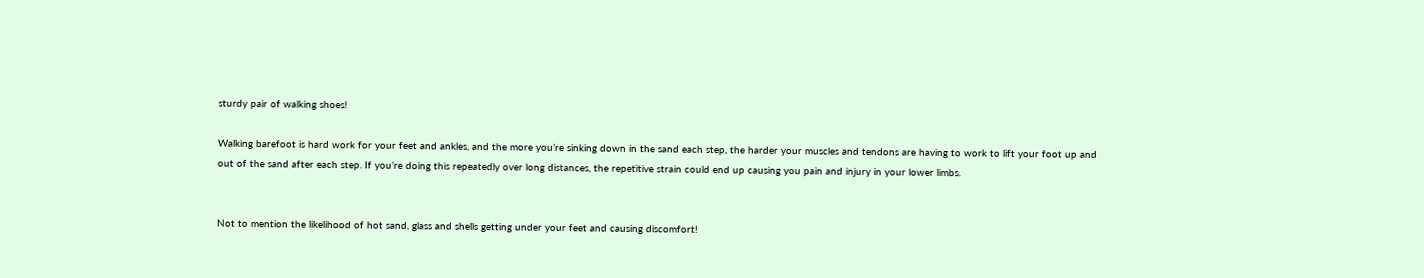sturdy pair of walking shoes!

Walking barefoot is hard work for your feet and ankles, and the more you’re sinking down in the sand each step, the harder your muscles and tendons are having to work to lift your foot up and out of the sand after each step. If you’re doing this repeatedly over long distances, the repetitive strain could end up causing you pain and injury in your lower limbs.


Not to mention the likelihood of hot sand, glass and shells getting under your feet and causing discomfort!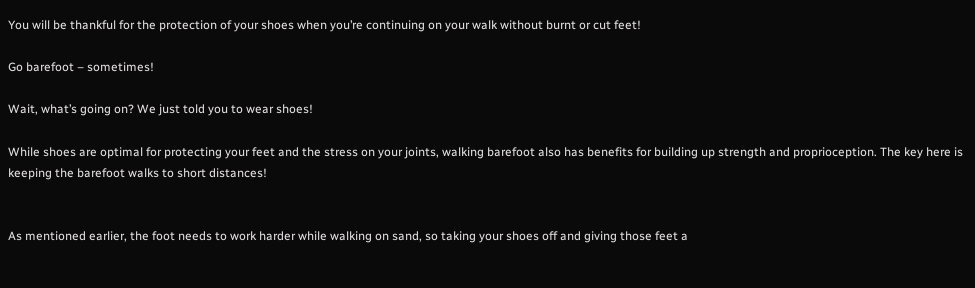You will be thankful for the protection of your shoes when you’re continuing on your walk without burnt or cut feet!

Go barefoot – sometimes!

Wait, what’s going on? We just told you to wear shoes!

While shoes are optimal for protecting your feet and the stress on your joints, walking barefoot also has benefits for building up strength and proprioception. The key here is keeping the barefoot walks to short distances!


As mentioned earlier, the foot needs to work harder while walking on sand, so taking your shoes off and giving those feet a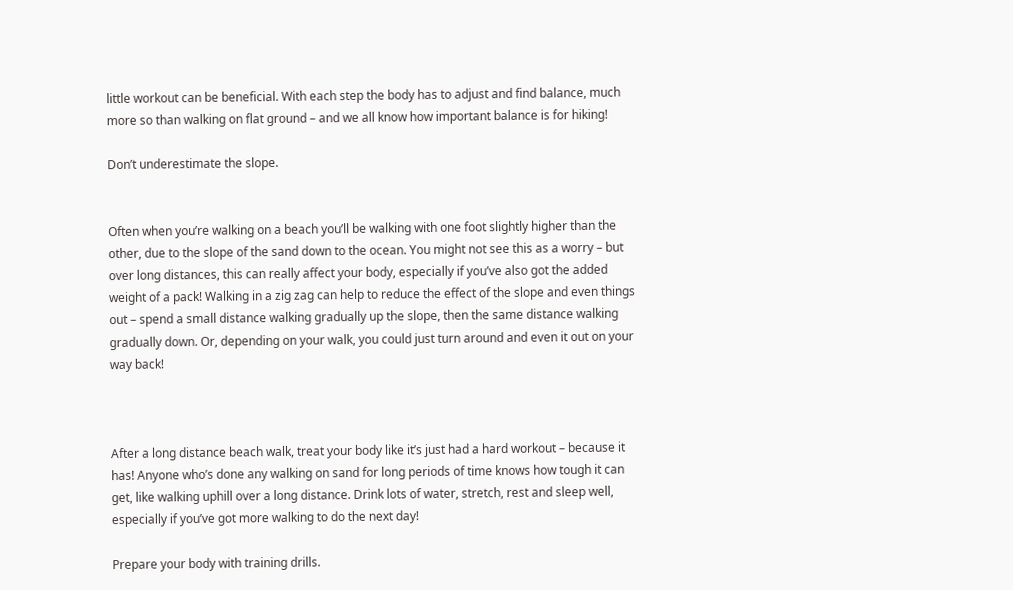little workout can be beneficial. With each step the body has to adjust and find balance, much more so than walking on flat ground – and we all know how important balance is for hiking!

Don’t underestimate the slope.


Often when you’re walking on a beach you’ll be walking with one foot slightly higher than the other, due to the slope of the sand down to the ocean. You might not see this as a worry – but over long distances, this can really affect your body, especially if you’ve also got the added weight of a pack! Walking in a zig zag can help to reduce the effect of the slope and even things out – spend a small distance walking gradually up the slope, then the same distance walking gradually down. Or, depending on your walk, you could just turn around and even it out on your way back!



After a long distance beach walk, treat your body like it’s just had a hard workout – because it has! Anyone who’s done any walking on sand for long periods of time knows how tough it can get, like walking uphill over a long distance. Drink lots of water, stretch, rest and sleep well, especially if you’ve got more walking to do the next day!

Prepare your body with training drills.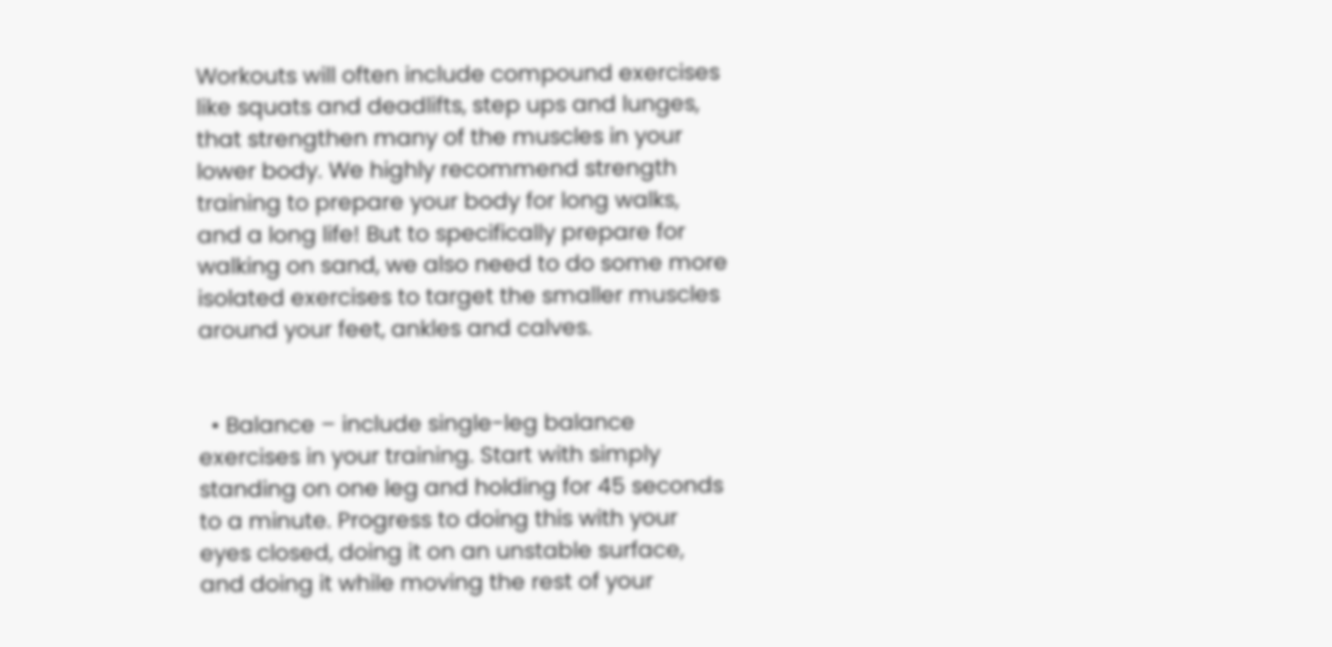Workouts will often include compound exercises like squats and deadlifts, step ups and lunges, that strengthen many of the muscles in your lower body. We highly recommend strength training to prepare your body for long walks, and a long life! But to specifically prepare for walking on sand, we also need to do some more isolated exercises to target the smaller muscles around your feet, ankles and calves.


  • Balance – include single-leg balance exercises in your training. Start with simply standing on one leg and holding for 45 seconds to a minute. Progress to doing this with your eyes closed, doing it on an unstable surface, and doing it while moving the rest of your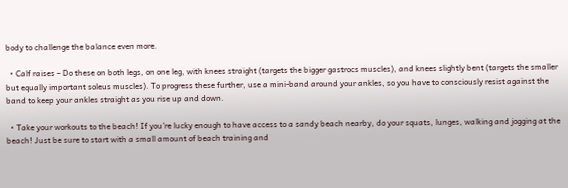body to challenge the balance even more.

  • Calf raises – Do these on both legs, on one leg, with knees straight (targets the bigger gastrocs muscles), and knees slightly bent (targets the smaller but equally important soleus muscles). To progress these further, use a mini-band around your ankles, so you have to consciously resist against the band to keep your ankles straight as you rise up and down.

  • Take your workouts to the beach! If you’re lucky enough to have access to a sandy beach nearby, do your squats, lunges, walking and jogging at the beach! Just be sure to start with a small amount of beach training and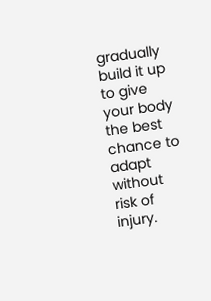gradually build it up to give your body the best chance to adapt without risk of injury.